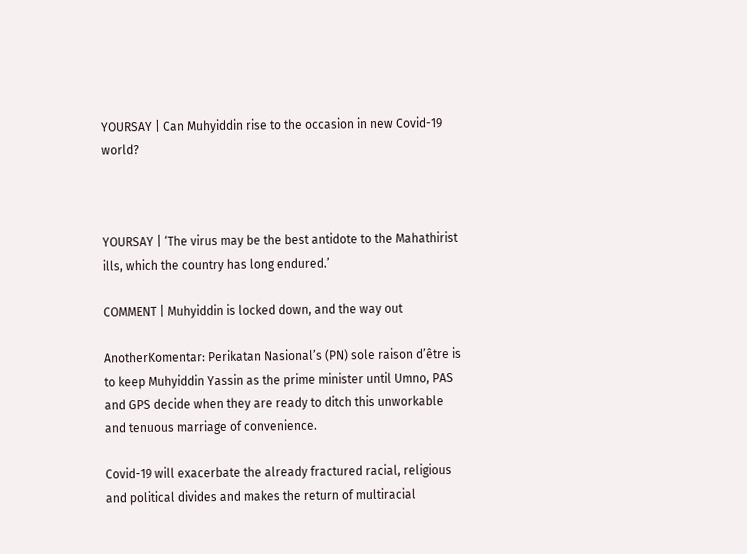YOURSAY | Can Muhyiddin rise to the occasion in new Covid-19 world?



YOURSAY | ‘The virus may be the best antidote to the Mahathirist ills, which the country has long endured.’

COMMENT | Muhyiddin is locked down, and the way out

AnotherKomentar: Perikatan Nasional’s (PN) sole raison d’être is to keep Muhyiddin Yassin as the prime minister until Umno, PAS and GPS decide when they are ready to ditch this unworkable and tenuous marriage of convenience.

Covid-19 will exacerbate the already fractured racial, religious and political divides and makes the return of multiracial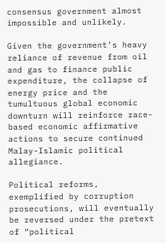consensus government almost impossible and unlikely.

Given the government’s heavy reliance of revenue from oil and gas to finance public expenditure, the collapse of energy price and the tumultuous global economic downturn will reinforce race-based economic affirmative actions to secure continued Malay-Islamic political allegiance.

Political reforms, exemplified by corruption prosecutions, will eventually be reversed under the pretext of “political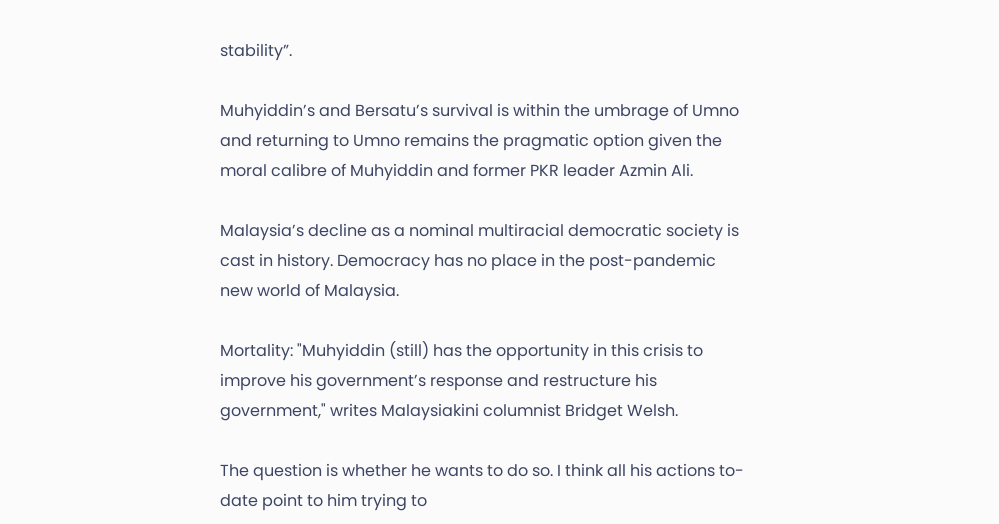stability”.

Muhyiddin’s and Bersatu’s survival is within the umbrage of Umno and returning to Umno remains the pragmatic option given the moral calibre of Muhyiddin and former PKR leader Azmin Ali.

Malaysia’s decline as a nominal multiracial democratic society is cast in history. Democracy has no place in the post-pandemic new world of Malaysia.

Mortality: "Muhyiddin (still) has the opportunity in this crisis to improve his government’s response and restructure his government," writes Malaysiakini columnist Bridget Welsh.

The question is whether he wants to do so. I think all his actions to-date point to him trying to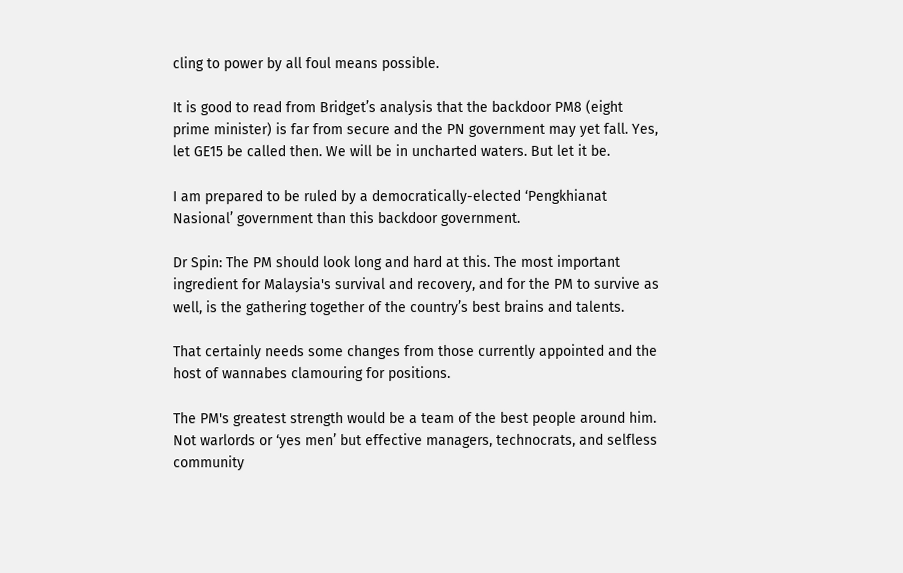cling to power by all foul means possible.

It is good to read from Bridget’s analysis that the backdoor PM8 (eight prime minister) is far from secure and the PN government may yet fall. Yes, let GE15 be called then. We will be in uncharted waters. But let it be.

I am prepared to be ruled by a democratically-elected ‘Pengkhianat Nasional’ government than this backdoor government.

Dr Spin: The PM should look long and hard at this. The most important ingredient for Malaysia's survival and recovery, and for the PM to survive as well, is the gathering together of the country’s best brains and talents.

That certainly needs some changes from those currently appointed and the host of wannabes clamouring for positions.

The PM's greatest strength would be a team of the best people around him. Not warlords or ‘yes men’ but effective managers, technocrats, and selfless community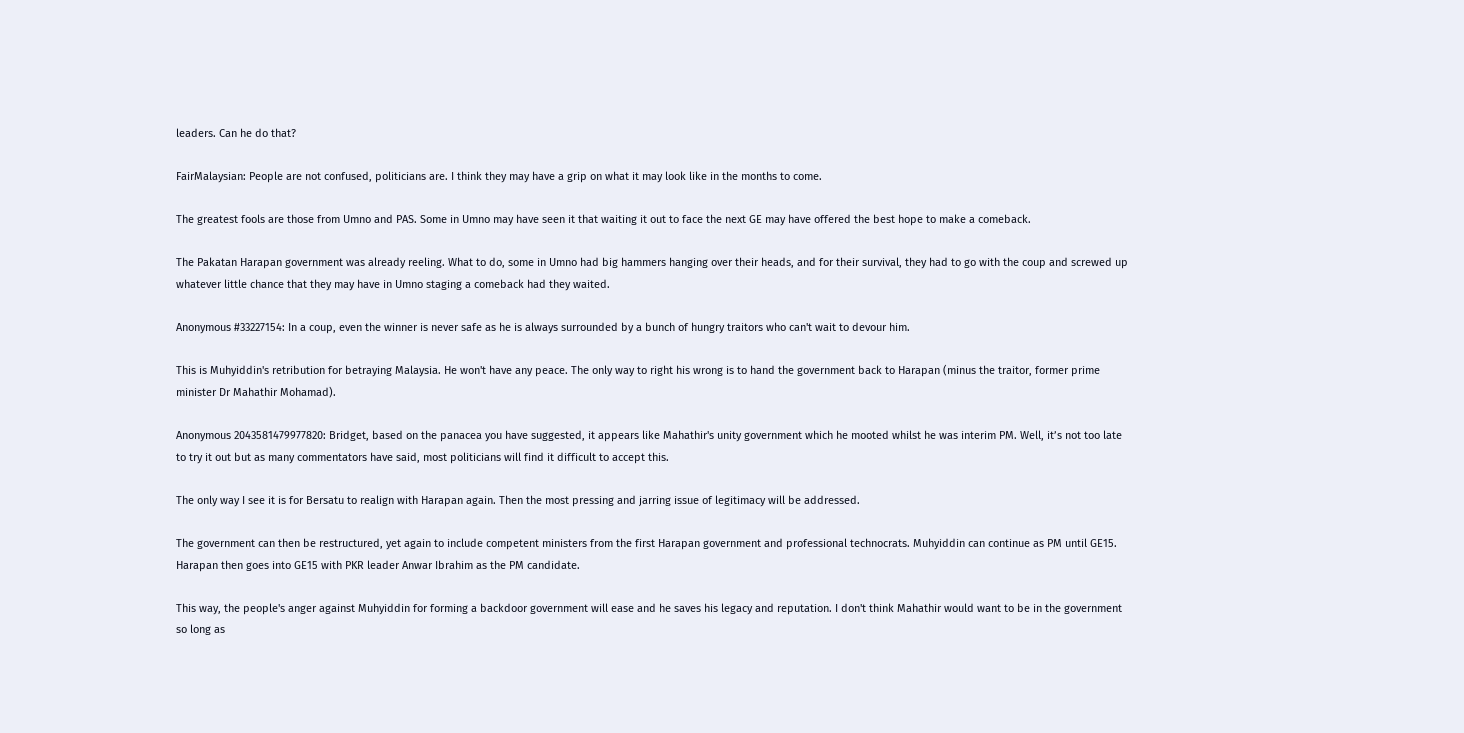leaders. Can he do that?

FairMalaysian: People are not confused, politicians are. I think they may have a grip on what it may look like in the months to come.

The greatest fools are those from Umno and PAS. Some in Umno may have seen it that waiting it out to face the next GE may have offered the best hope to make a comeback.

The Pakatan Harapan government was already reeling. What to do, some in Umno had big hammers hanging over their heads, and for their survival, they had to go with the coup and screwed up whatever little chance that they may have in Umno staging a comeback had they waited.

Anonymous #33227154: In a coup, even the winner is never safe as he is always surrounded by a bunch of hungry traitors who can't wait to devour him.

This is Muhyiddin's retribution for betraying Malaysia. He won't have any peace. The only way to right his wrong is to hand the government back to Harapan (minus the traitor, former prime minister Dr Mahathir Mohamad).

Anonymous 2043581479977820: Bridget, based on the panacea you have suggested, it appears like Mahathir's unity government which he mooted whilst he was interim PM. Well, it’s not too late to try it out but as many commentators have said, most politicians will find it difficult to accept this.

The only way I see it is for Bersatu to realign with Harapan again. Then the most pressing and jarring issue of legitimacy will be addressed.

The government can then be restructured, yet again to include competent ministers from the first Harapan government and professional technocrats. Muhyiddin can continue as PM until GE15. Harapan then goes into GE15 with PKR leader Anwar Ibrahim as the PM candidate.

This way, the people's anger against Muhyiddin for forming a backdoor government will ease and he saves his legacy and reputation. I don't think Mahathir would want to be in the government so long as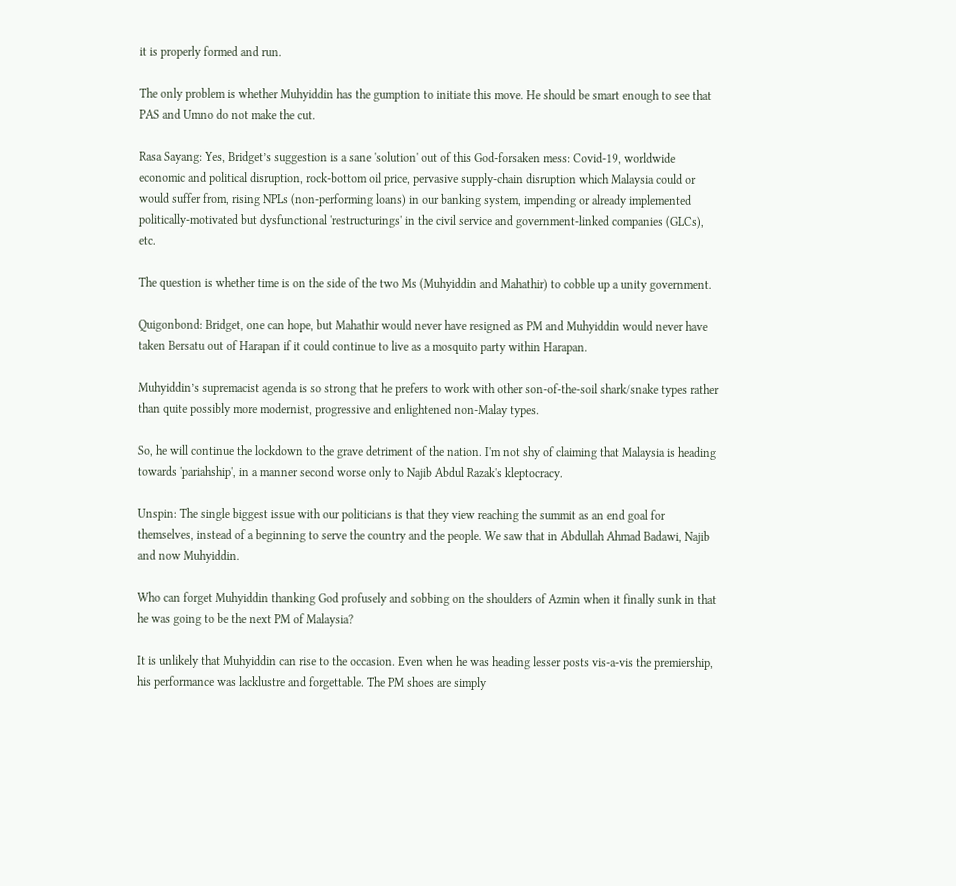it is properly formed and run.

The only problem is whether Muhyiddin has the gumption to initiate this move. He should be smart enough to see that PAS and Umno do not make the cut.

Rasa Sayang: Yes, Bridget’s suggestion is a sane 'solution' out of this God-forsaken mess: Covid-19, worldwide economic and political disruption, rock-bottom oil price, pervasive supply-chain disruption which Malaysia could or would suffer from, rising NPLs (non-performing loans) in our banking system, impending or already implemented politically-motivated but dysfunctional 'restructurings' in the civil service and government-linked companies (GLCs), etc.

The question is whether time is on the side of the two Ms (Muhyiddin and Mahathir) to cobble up a unity government.

Quigonbond: Bridget, one can hope, but Mahathir would never have resigned as PM and Muhyiddin would never have taken Bersatu out of Harapan if it could continue to live as a mosquito party within Harapan.

Muhyiddin’s supremacist agenda is so strong that he prefers to work with other son-of-the-soil shark/snake types rather than quite possibly more modernist, progressive and enlightened non-Malay types.

So, he will continue the lockdown to the grave detriment of the nation. I'm not shy of claiming that Malaysia is heading towards 'pariahship', in a manner second worse only to Najib Abdul Razak's kleptocracy.

Unspin: The single biggest issue with our politicians is that they view reaching the summit as an end goal for themselves, instead of a beginning to serve the country and the people. We saw that in Abdullah Ahmad Badawi, Najib and now Muhyiddin.

Who can forget Muhyiddin thanking God profusely and sobbing on the shoulders of Azmin when it finally sunk in that he was going to be the next PM of Malaysia?

It is unlikely that Muhyiddin can rise to the occasion. Even when he was heading lesser posts vis-a-vis the premiership, his performance was lacklustre and forgettable. The PM shoes are simply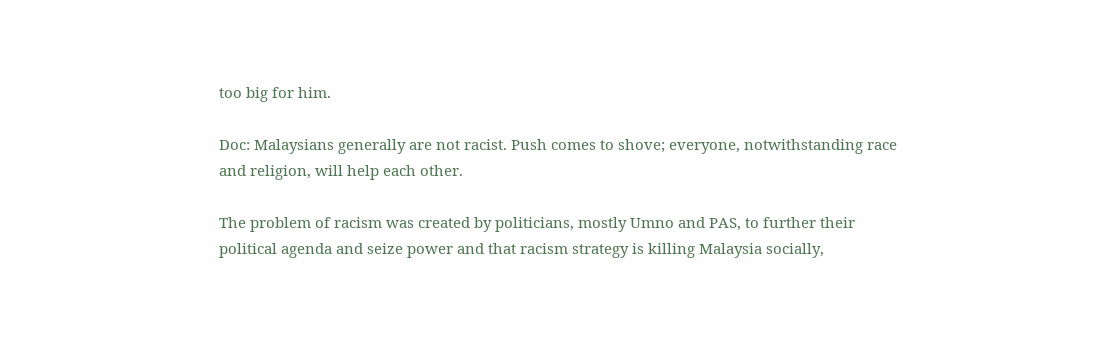too big for him.

Doc: Malaysians generally are not racist. Push comes to shove; everyone, notwithstanding race and religion, will help each other.

The problem of racism was created by politicians, mostly Umno and PAS, to further their political agenda and seize power and that racism strategy is killing Malaysia socially,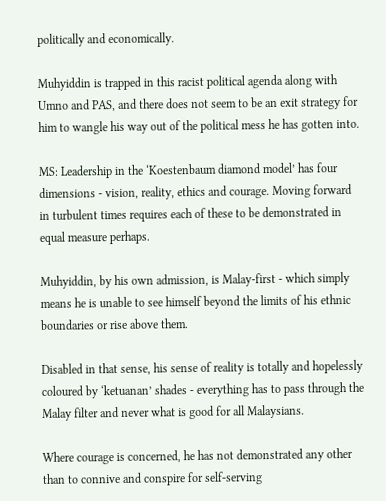politically and economically.

Muhyiddin is trapped in this racist political agenda along with Umno and PAS, and there does not seem to be an exit strategy for him to wangle his way out of the political mess he has gotten into.

MS: Leadership in the ‘Koestenbaum diamond model’ has four dimensions - vision, reality, ethics and courage. Moving forward in turbulent times requires each of these to be demonstrated in equal measure perhaps.

Muhyiddin, by his own admission, is Malay-first - which simply means he is unable to see himself beyond the limits of his ethnic boundaries or rise above them.

Disabled in that sense, his sense of reality is totally and hopelessly coloured by ‘ketuanan’ shades - everything has to pass through the Malay filter and never what is good for all Malaysians.

Where courage is concerned, he has not demonstrated any other than to connive and conspire for self-serving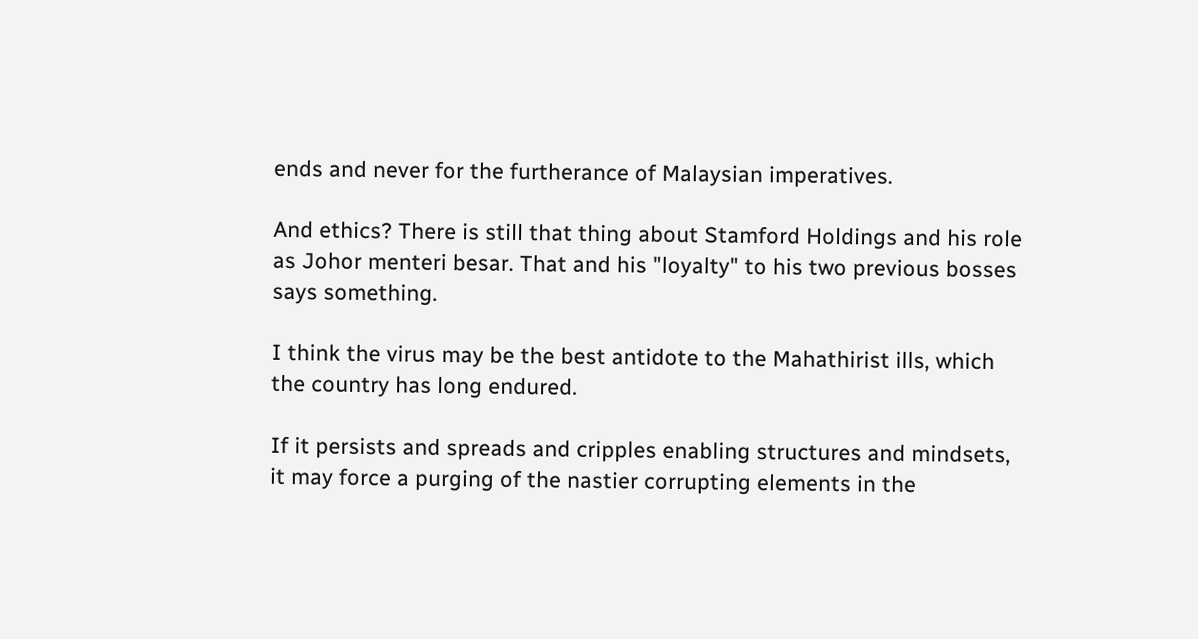ends and never for the furtherance of Malaysian imperatives.

And ethics? There is still that thing about Stamford Holdings and his role as Johor menteri besar. That and his "loyalty" to his two previous bosses says something.

I think the virus may be the best antidote to the Mahathirist ills, which the country has long endured.

If it persists and spreads and cripples enabling structures and mindsets, it may force a purging of the nastier corrupting elements in the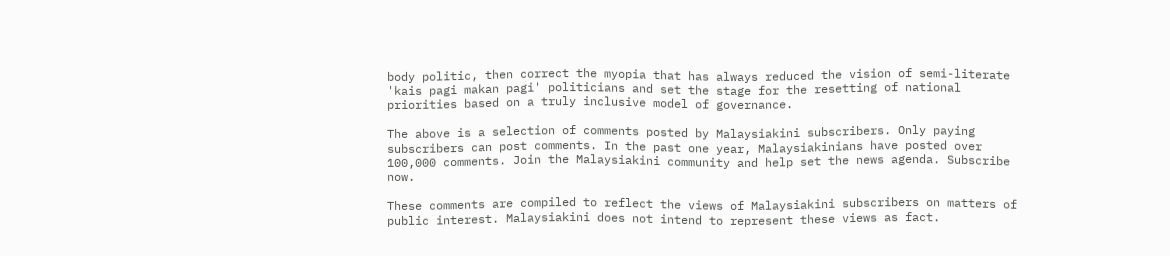body politic, then correct the myopia that has always reduced the vision of semi-literate 'kais pagi makan pagi' politicians and set the stage for the resetting of national priorities based on a truly inclusive model of governance.

The above is a selection of comments posted by Malaysiakini subscribers. Only paying subscribers can post comments. In the past one year, Malaysiakinians have posted over 100,000 comments. Join the Malaysiakini community and help set the news agenda. Subscribe now.

These comments are compiled to reflect the views of Malaysiakini subscribers on matters of public interest. Malaysiakini does not intend to represent these views as fact.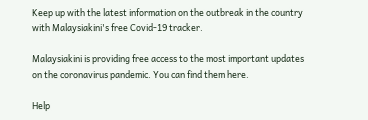Keep up with the latest information on the outbreak in the country with Malaysiakini's free Covid-19 tracker.

Malaysiakini is providing free access to the most important updates on the coronavirus pandemic. You can find them here.

Help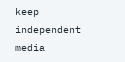keep independent media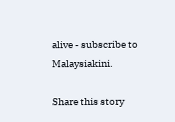alive - subscribe to Malaysiakini.

Share this story